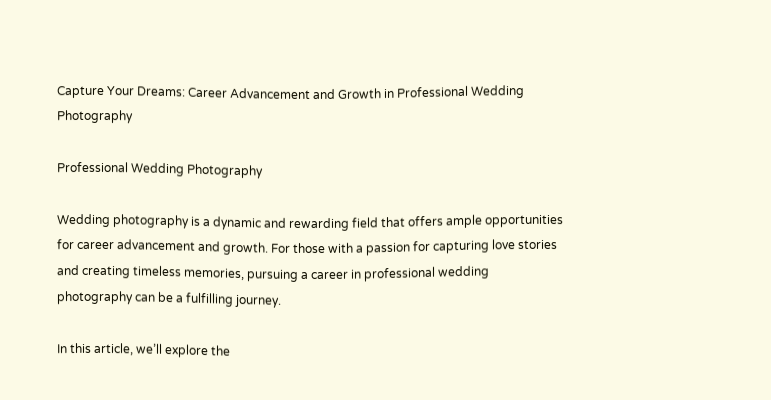Capture Your Dreams: Career Advancement and Growth in Professional Wedding Photography

Professional Wedding Photography

Wedding photography is a dynamic and rewarding field that offers ample opportunities for career advancement and growth. For those with a passion for capturing love stories and creating timeless memories, pursuing a career in professional wedding photography can be a fulfilling journey.

In this article, we’ll explore the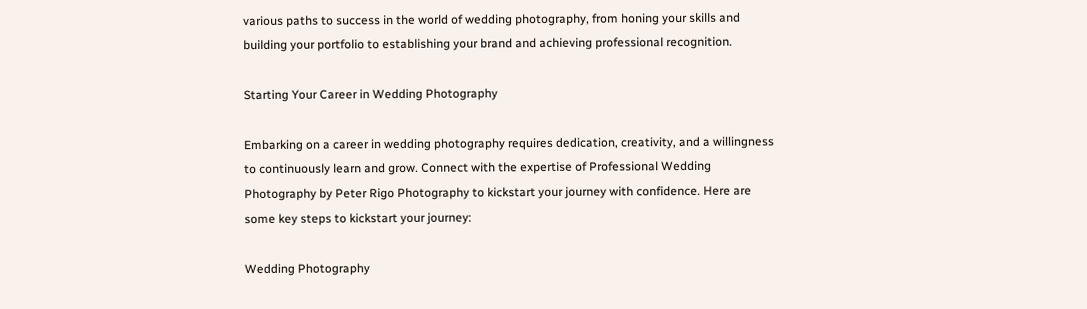various paths to success in the world of wedding photography, from honing your skills and building your portfolio to establishing your brand and achieving professional recognition.

Starting Your Career in Wedding Photography

Embarking on a career in wedding photography requires dedication, creativity, and a willingness to continuously learn and grow. Connect with the expertise of Professional Wedding Photography by Peter Rigo Photography to kickstart your journey with confidence. Here are some key steps to kickstart your journey:

Wedding Photography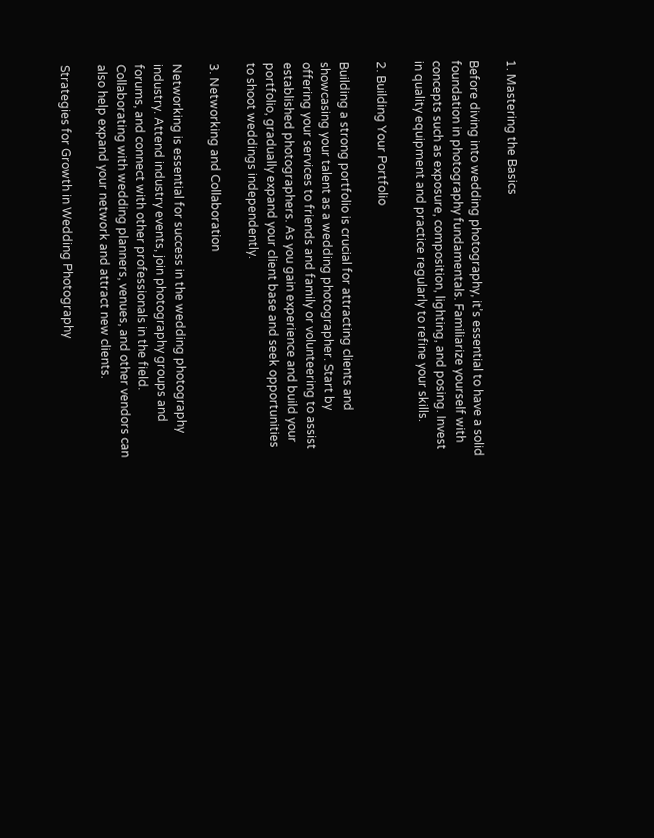1. Mastering the Basics

Before diving into wedding photography, it’s essential to have a solid foundation in photography fundamentals. Familiarize yourself with concepts such as exposure, composition, lighting, and posing. Invest in quality equipment and practice regularly to refine your skills.

2. Building Your Portfolio

Building a strong portfolio is crucial for attracting clients and showcasing your talent as a wedding photographer. Start by offering your services to friends and family or volunteering to assist established photographers. As you gain experience and build your portfolio, gradually expand your client base and seek opportunities to shoot weddings independently.

3. Networking and Collaboration

Networking is essential for success in the wedding photography industry. Attend industry events, join photography groups and forums, and connect with other professionals in the field. Collaborating with wedding planners, venues, and other vendors can also help expand your network and attract new clients.

Strategies for Growth in Wedding Photography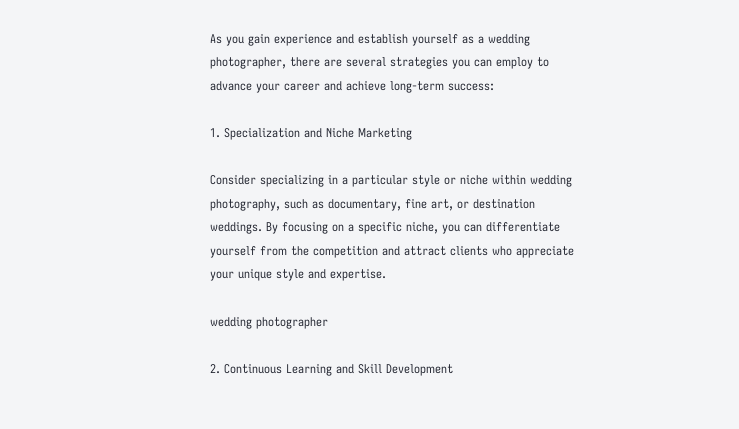As you gain experience and establish yourself as a wedding photographer, there are several strategies you can employ to advance your career and achieve long-term success:

1. Specialization and Niche Marketing

Consider specializing in a particular style or niche within wedding photography, such as documentary, fine art, or destination weddings. By focusing on a specific niche, you can differentiate yourself from the competition and attract clients who appreciate your unique style and expertise.

wedding photographer

2. Continuous Learning and Skill Development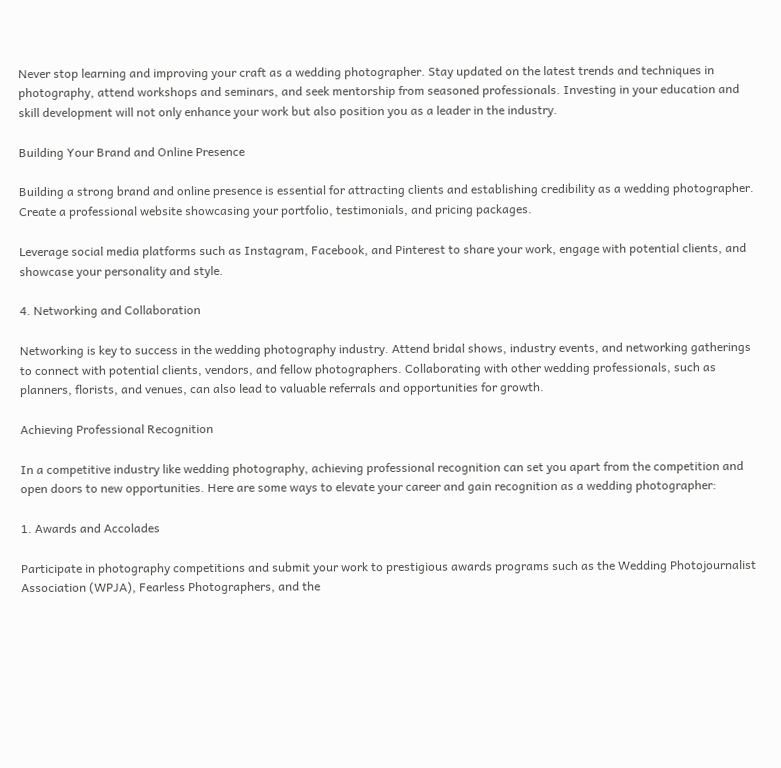Never stop learning and improving your craft as a wedding photographer. Stay updated on the latest trends and techniques in photography, attend workshops and seminars, and seek mentorship from seasoned professionals. Investing in your education and skill development will not only enhance your work but also position you as a leader in the industry.

Building Your Brand and Online Presence

Building a strong brand and online presence is essential for attracting clients and establishing credibility as a wedding photographer. Create a professional website showcasing your portfolio, testimonials, and pricing packages.

Leverage social media platforms such as Instagram, Facebook, and Pinterest to share your work, engage with potential clients, and showcase your personality and style.

4. Networking and Collaboration

Networking is key to success in the wedding photography industry. Attend bridal shows, industry events, and networking gatherings to connect with potential clients, vendors, and fellow photographers. Collaborating with other wedding professionals, such as planners, florists, and venues, can also lead to valuable referrals and opportunities for growth.

Achieving Professional Recognition

In a competitive industry like wedding photography, achieving professional recognition can set you apart from the competition and open doors to new opportunities. Here are some ways to elevate your career and gain recognition as a wedding photographer:

1. Awards and Accolades

Participate in photography competitions and submit your work to prestigious awards programs such as the Wedding Photojournalist Association (WPJA), Fearless Photographers, and the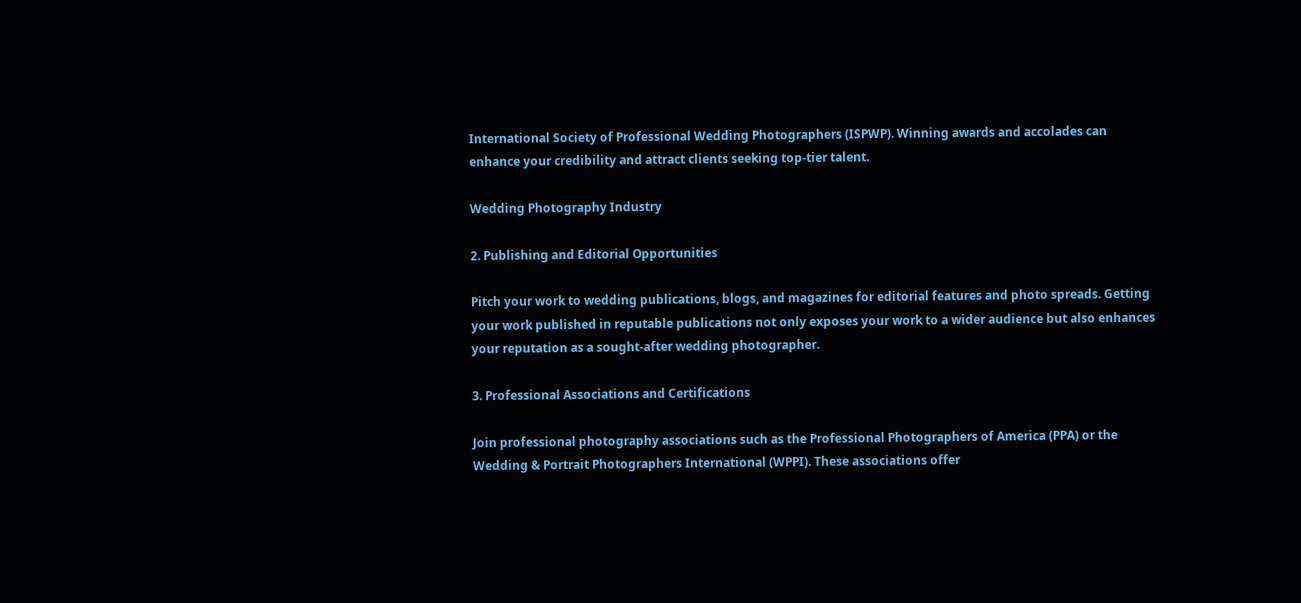International Society of Professional Wedding Photographers (ISPWP). Winning awards and accolades can enhance your credibility and attract clients seeking top-tier talent.

Wedding Photography Industry

2. Publishing and Editorial Opportunities

Pitch your work to wedding publications, blogs, and magazines for editorial features and photo spreads. Getting your work published in reputable publications not only exposes your work to a wider audience but also enhances your reputation as a sought-after wedding photographer.

3. Professional Associations and Certifications

Join professional photography associations such as the Professional Photographers of America (PPA) or the Wedding & Portrait Photographers International (WPPI). These associations offer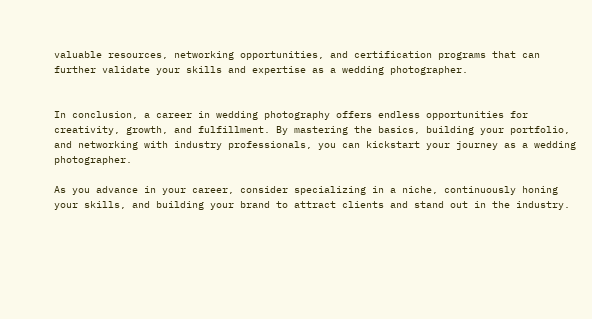valuable resources, networking opportunities, and certification programs that can further validate your skills and expertise as a wedding photographer.


In conclusion, a career in wedding photography offers endless opportunities for creativity, growth, and fulfillment. By mastering the basics, building your portfolio, and networking with industry professionals, you can kickstart your journey as a wedding photographer.

As you advance in your career, consider specializing in a niche, continuously honing your skills, and building your brand to attract clients and stand out in the industry.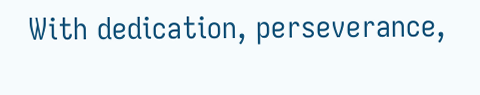With dedication, perseverance,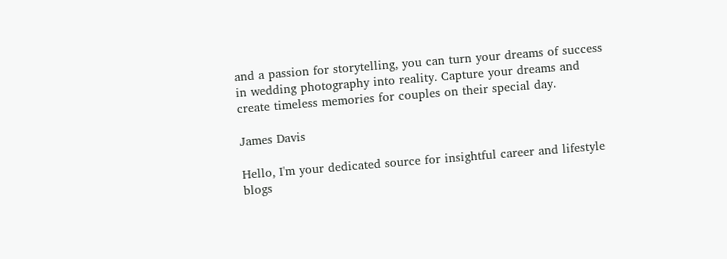and a passion for storytelling, you can turn your dreams of success in wedding photography into reality. Capture your dreams and create timeless memories for couples on their special day.

James Davis

Hello, I'm your dedicated source for insightful career and lifestyle blogs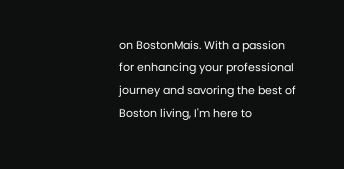on BostonMais. With a passion for enhancing your professional journey and savoring the best of Boston living, I'm here to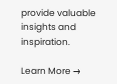provide valuable insights and inspiration.

Learn More →